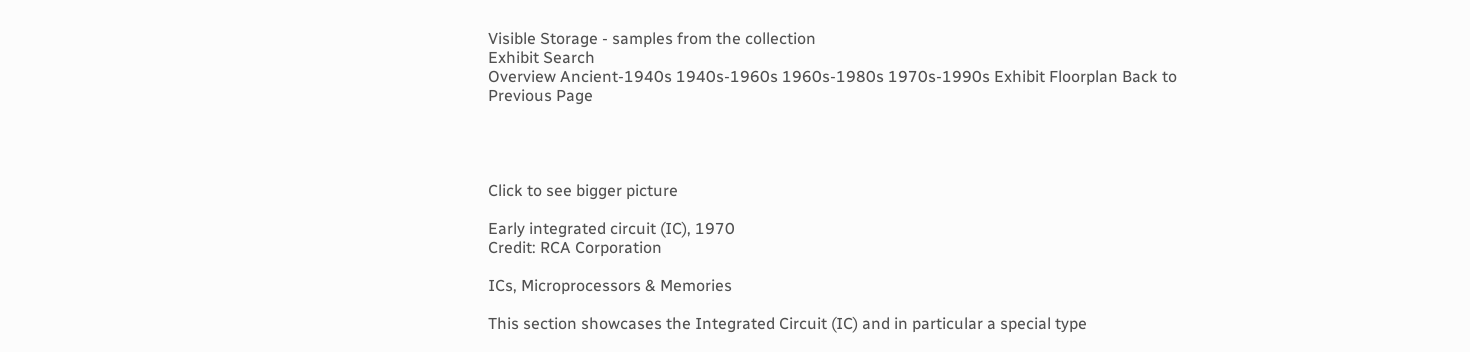Visible Storage - samples from the collection
Exhibit Search
Overview Ancient-1940s 1940s-1960s 1960s-1980s 1970s-1990s Exhibit Floorplan Back to Previous Page




Click to see bigger picture

Early integrated circuit (IC), 1970
Credit: RCA Corporation

ICs, Microprocessors & Memories

This section showcases the Integrated Circuit (IC) and in particular a special type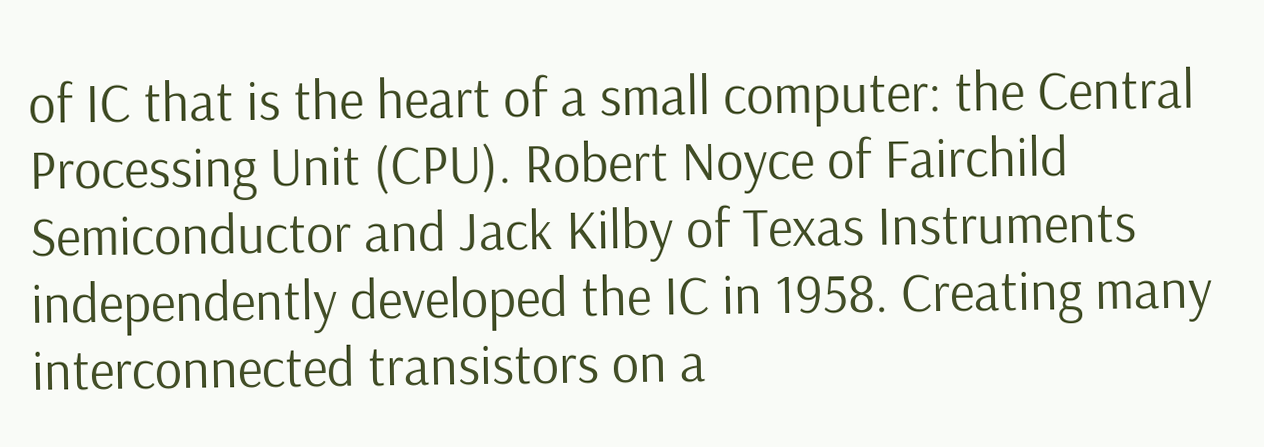of IC that is the heart of a small computer: the Central Processing Unit (CPU). Robert Noyce of Fairchild Semiconductor and Jack Kilby of Texas Instruments independently developed the IC in 1958. Creating many interconnected transistors on a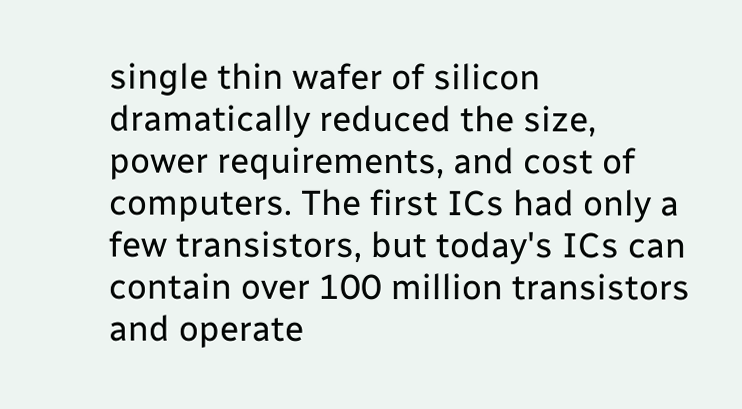single thin wafer of silicon dramatically reduced the size, power requirements, and cost of computers. The first ICs had only a few transistors, but today's ICs can contain over 100 million transistors and operate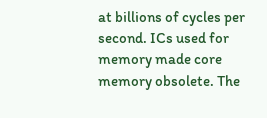at billions of cycles per second. ICs used for memory made core memory obsolete. The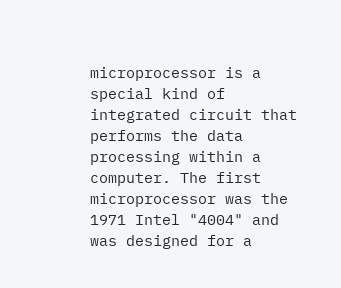microprocessor is a special kind of integrated circuit that performs the data processing within a computer. The first microprocessor was the 1971 Intel "4004" and was designed for a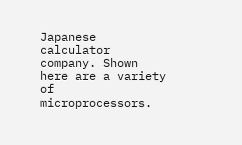Japanese calculator company. Shown here are a variety of microprocessors.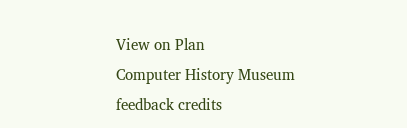View on Plan
Computer History Museum
feedback credits